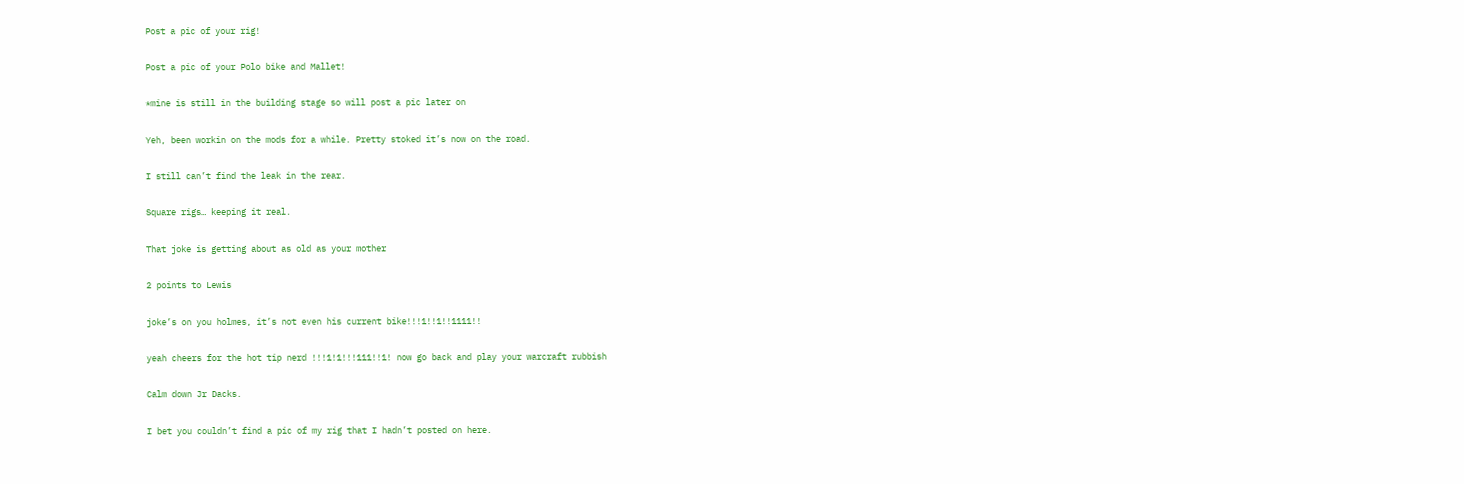Post a pic of your rig!

Post a pic of your Polo bike and Mallet!

*mine is still in the building stage so will post a pic later on

Yeh, been workin on the mods for a while. Pretty stoked it’s now on the road.

I still can’t find the leak in the rear.

Square rigs… keeping it real.

That joke is getting about as old as your mother

2 points to Lewis

joke’s on you holmes, it’s not even his current bike!!!1!!1!!1111!!

yeah cheers for the hot tip nerd !!!1!1!!!111!!1! now go back and play your warcraft rubbish

Calm down Jr Dacks.

I bet you couldn’t find a pic of my rig that I hadn’t posted on here.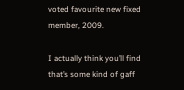voted favourite new fixed member, 2009.

I actually think you’ll find that’s some kind of gaff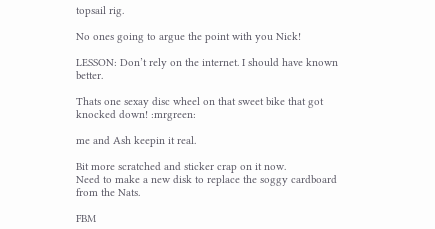topsail rig.

No ones going to argue the point with you Nick!

LESSON: Don’t rely on the internet. I should have known better.

Thats one sexay disc wheel on that sweet bike that got knocked down! :mrgreen:

me and Ash keepin it real.

Bit more scratched and sticker crap on it now.
Need to make a new disk to replace the soggy cardboard from the Nats.

FBM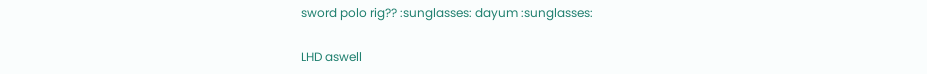sword polo rig?? :sunglasses: dayum :sunglasses:

LHD aswell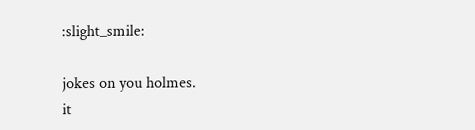:slight_smile:

jokes on you holmes.
it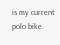is my current polo bike.